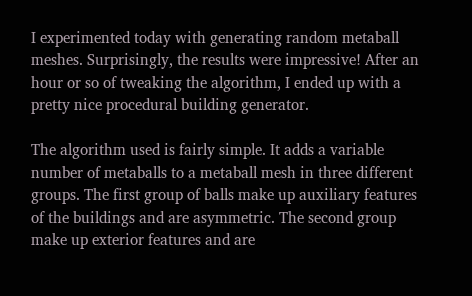I experimented today with generating random metaball meshes. Surprisingly, the results were impressive! After an hour or so of tweaking the algorithm, I ended up with a pretty nice procedural building generator.

The algorithm used is fairly simple. It adds a variable number of metaballs to a metaball mesh in three different groups. The first group of balls make up auxiliary features of the buildings and are asymmetric. The second group make up exterior features and are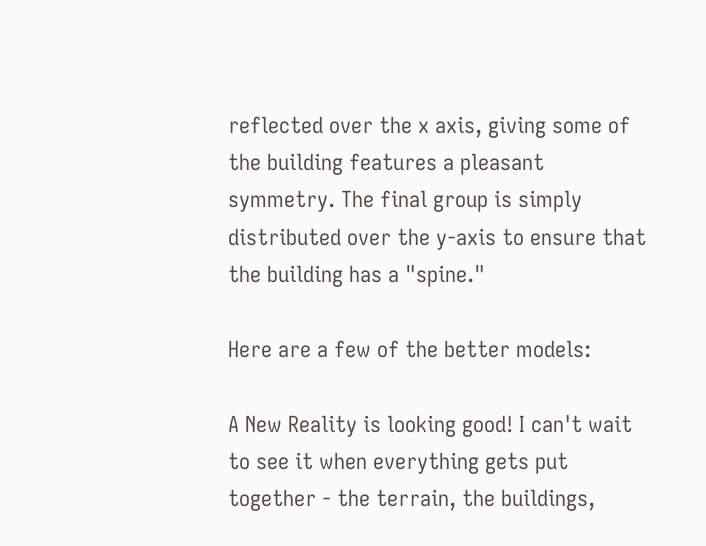reflected over the x axis, giving some of the building features a pleasant symmetry. The final group is simply distributed over the y-axis to ensure that the building has a "spine."

Here are a few of the better models:

A New Reality is looking good! I can't wait to see it when everything gets put together - the terrain, the buildings,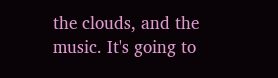the clouds, and the music. It's going to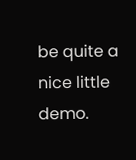be quite a nice little demo.